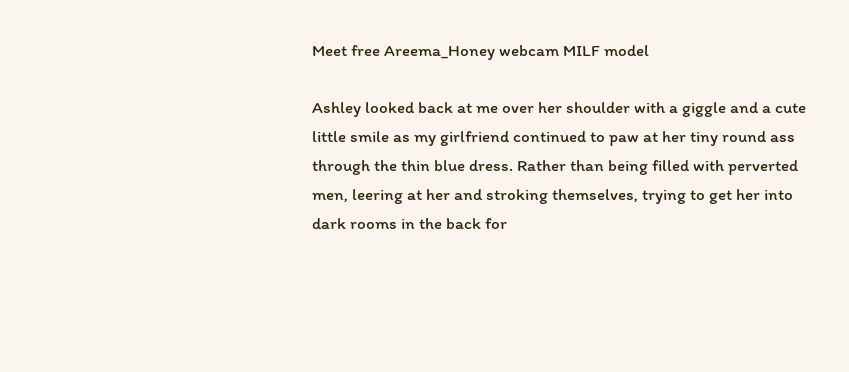Meet free Areema_Honey webcam MILF model

Ashley looked back at me over her shoulder with a giggle and a cute little smile as my girlfriend continued to paw at her tiny round ass through the thin blue dress. Rather than being filled with perverted men, leering at her and stroking themselves, trying to get her into dark rooms in the back for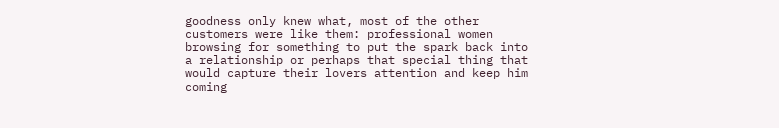goodness only knew what, most of the other customers were like them: professional women browsing for something to put the spark back into a relationship or perhaps that special thing that would capture their lovers attention and keep him coming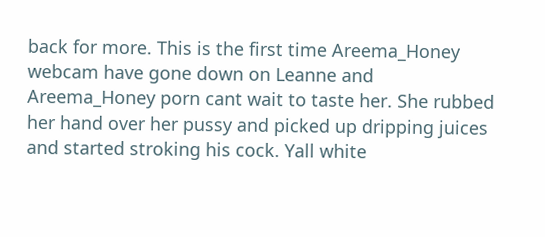back for more. This is the first time Areema_Honey webcam have gone down on Leanne and Areema_Honey porn cant wait to taste her. She rubbed her hand over her pussy and picked up dripping juices and started stroking his cock. Yall white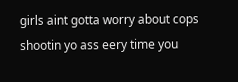girls aint gotta worry about cops shootin yo ass eery time you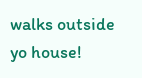walks outside yo house!